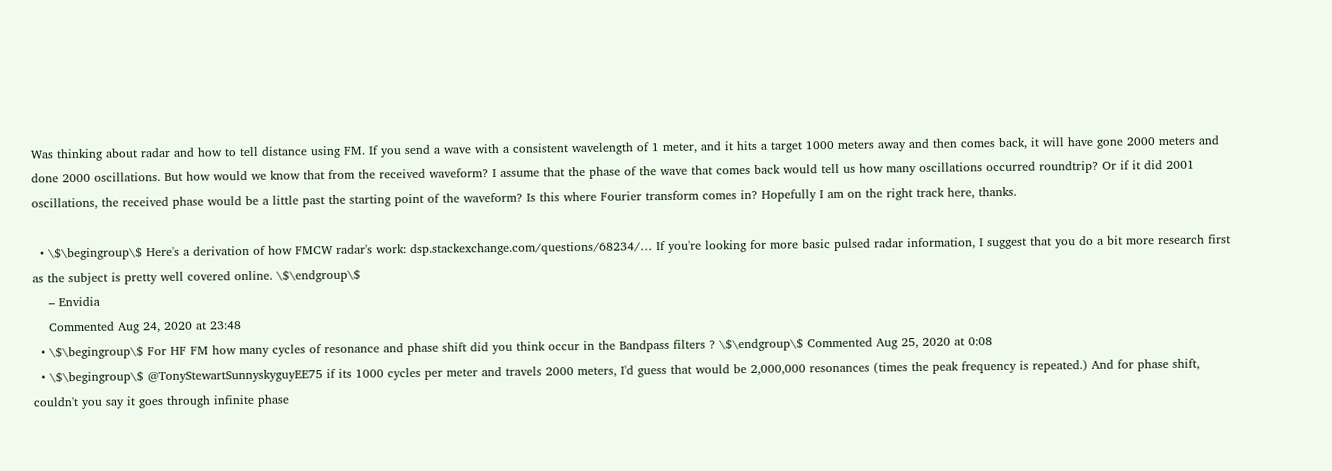Was thinking about radar and how to tell distance using FM. If you send a wave with a consistent wavelength of 1 meter, and it hits a target 1000 meters away and then comes back, it will have gone 2000 meters and done 2000 oscillations. But how would we know that from the received waveform? I assume that the phase of the wave that comes back would tell us how many oscillations occurred roundtrip? Or if it did 2001 oscillations, the received phase would be a little past the starting point of the waveform? Is this where Fourier transform comes in? Hopefully I am on the right track here, thanks.

  • \$\begingroup\$ Here's a derivation of how FMCW radar's work: dsp.stackexchange.com/questions/68234/… If you're looking for more basic pulsed radar information, I suggest that you do a bit more research first as the subject is pretty well covered online. \$\endgroup\$
    – Envidia
    Commented Aug 24, 2020 at 23:48
  • \$\begingroup\$ For HF FM how many cycles of resonance and phase shift did you think occur in the Bandpass filters ? \$\endgroup\$ Commented Aug 25, 2020 at 0:08
  • \$\begingroup\$ @TonyStewartSunnyskyguyEE75 if its 1000 cycles per meter and travels 2000 meters, I'd guess that would be 2,000,000 resonances (times the peak frequency is repeated.) And for phase shift, couldn't you say it goes through infinite phase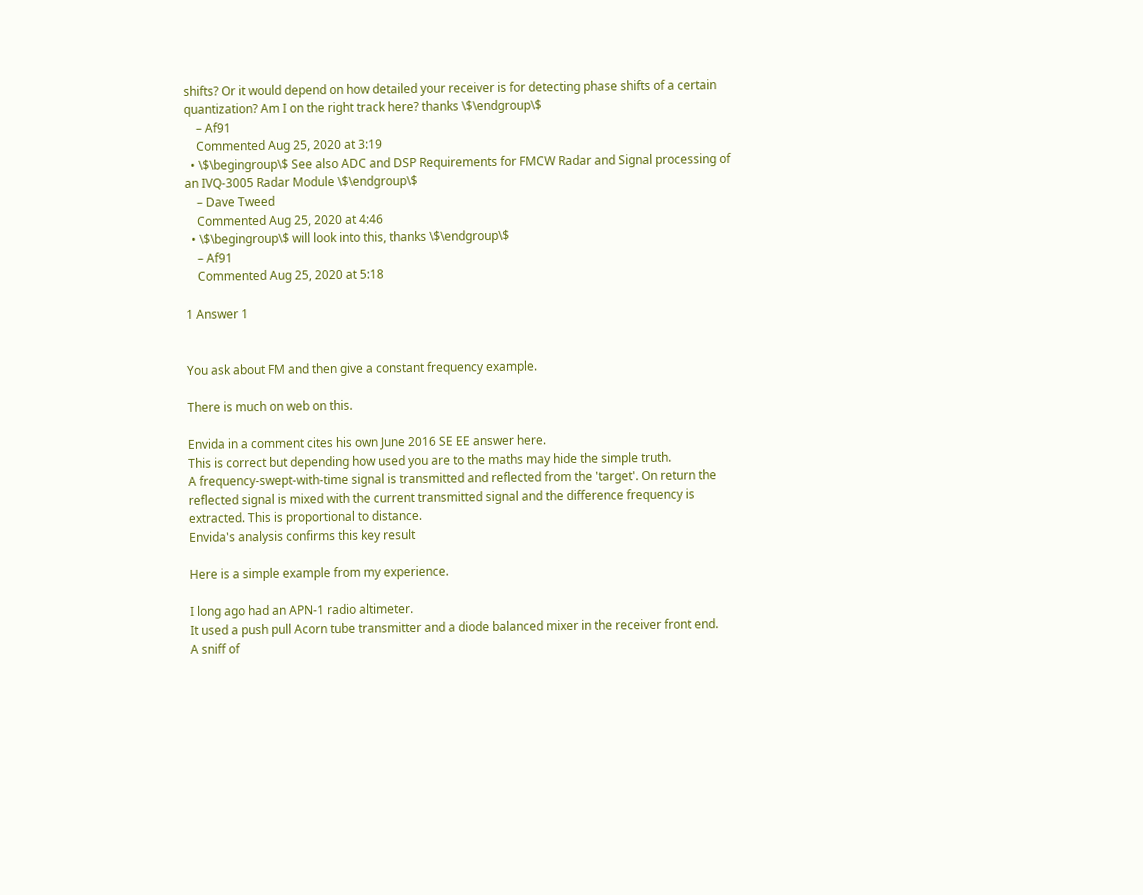shifts? Or it would depend on how detailed your receiver is for detecting phase shifts of a certain quantization? Am I on the right track here? thanks \$\endgroup\$
    – Af91
    Commented Aug 25, 2020 at 3:19
  • \$\begingroup\$ See also ADC and DSP Requirements for FMCW Radar and Signal processing of an IVQ-3005 Radar Module \$\endgroup\$
    – Dave Tweed
    Commented Aug 25, 2020 at 4:46
  • \$\begingroup\$ will look into this, thanks \$\endgroup\$
    – Af91
    Commented Aug 25, 2020 at 5:18

1 Answer 1


You ask about FM and then give a constant frequency example.

There is much on web on this.

Envida in a comment cites his own June 2016 SE EE answer here.
This is correct but depending how used you are to the maths may hide the simple truth.
A frequency-swept-with-time signal is transmitted and reflected from the 'target'. On return the reflected signal is mixed with the current transmitted signal and the difference frequency is extracted. This is proportional to distance.
Envida's analysis confirms this key result

Here is a simple example from my experience.

I long ago had an APN-1 radio altimeter.
It used a push pull Acorn tube transmitter and a diode balanced mixer in the receiver front end.
A sniff of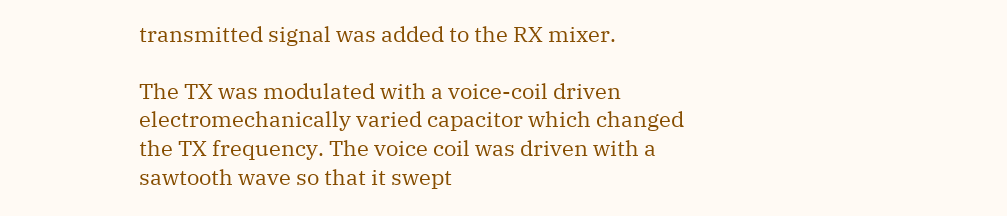transmitted signal was added to the RX mixer.

The TX was modulated with a voice-coil driven electromechanically varied capacitor which changed the TX frequency. The voice coil was driven with a sawtooth wave so that it swept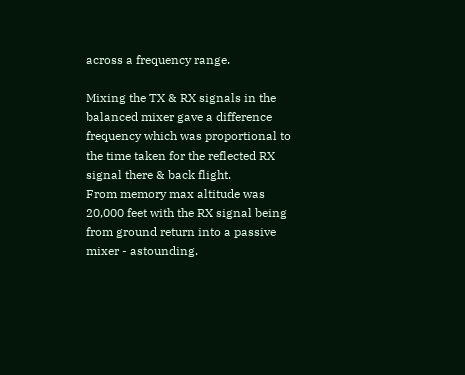across a frequency range.

Mixing the TX & RX signals in the balanced mixer gave a difference frequency which was proportional to the time taken for the reflected RX signal there & back flight.
From memory max altitude was 20,000 feet with the RX signal being from ground return into a passive mixer - astounding.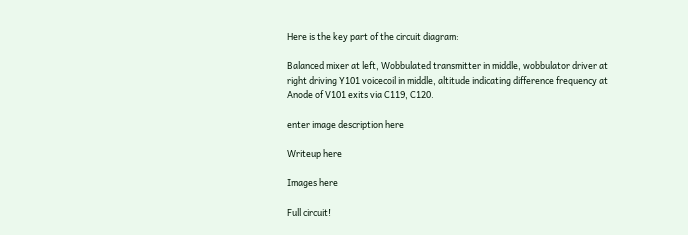Here is the key part of the circuit diagram:

Balanced mixer at left, Wobbulated transmitter in middle, wobbulator driver at right driving Y101 voicecoil in middle, altitude indicating difference frequency at Anode of V101 exits via C119, C120.

enter image description here

Writeup here

Images here

Full circuit!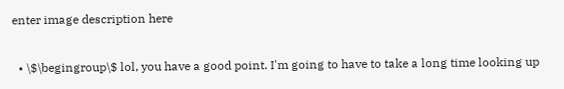enter image description here

  • \$\begingroup\$ lol, you have a good point. I'm going to have to take a long time looking up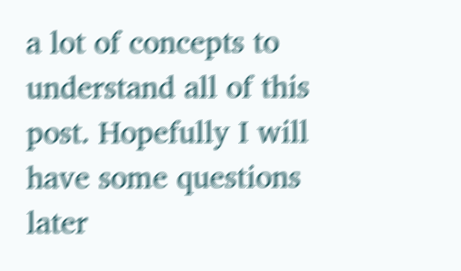a lot of concepts to understand all of this post. Hopefully I will have some questions later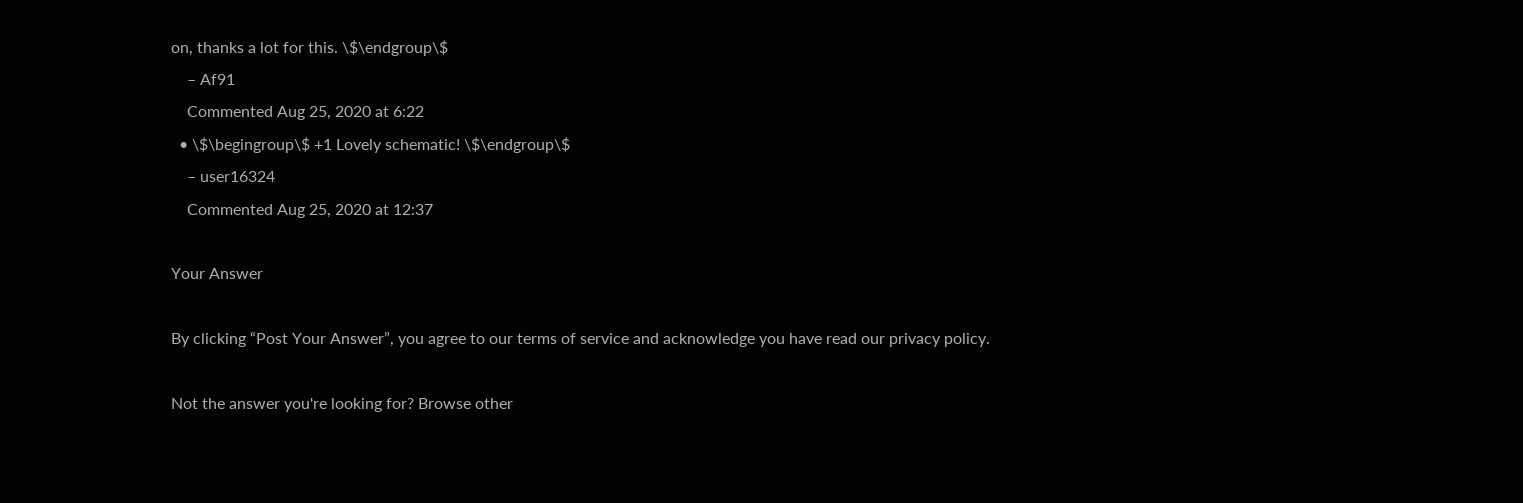on, thanks a lot for this. \$\endgroup\$
    – Af91
    Commented Aug 25, 2020 at 6:22
  • \$\begingroup\$ +1 Lovely schematic! \$\endgroup\$
    – user16324
    Commented Aug 25, 2020 at 12:37

Your Answer

By clicking “Post Your Answer”, you agree to our terms of service and acknowledge you have read our privacy policy.

Not the answer you're looking for? Browse other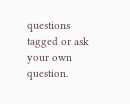questions tagged or ask your own question.